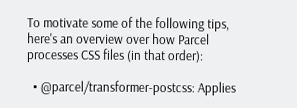To motivate some of the following tips, here's an overview over how Parcel processes CSS files (in that order):

  • @parcel/transformer-postcss: Applies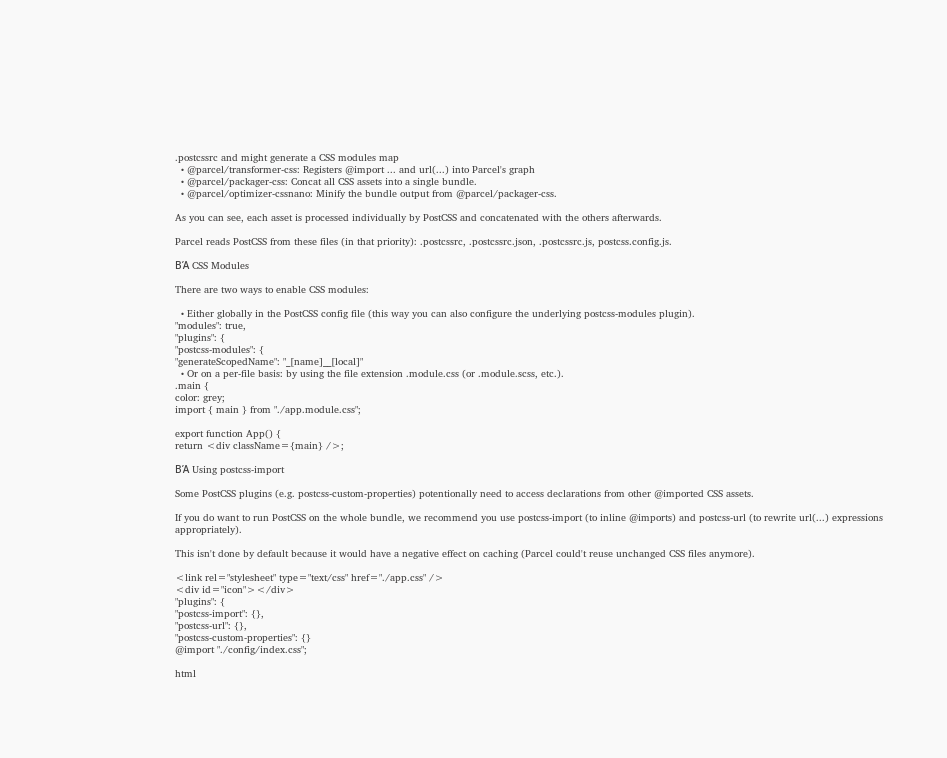.postcssrc and might generate a CSS modules map
  • @parcel/transformer-css: Registers @import ... and url(...) into Parcel's graph
  • @parcel/packager-css: Concat all CSS assets into a single bundle.
  • @parcel/optimizer-cssnano: Minify the bundle output from @parcel/packager-css.

As you can see, each asset is processed individually by PostCSS and concatenated with the others afterwards.

Parcel reads PostCSS from these files (in that priority): .postcssrc, .postcssrc.json, .postcssrc.js, postcss.config.js.

ΒΆ CSS Modules

There are two ways to enable CSS modules:

  • Either globally in the PostCSS config file (this way you can also configure the underlying postcss-modules plugin).
"modules": true,
"plugins": {
"postcss-modules": {
"generateScopedName": "_[name]__[local]"
  • Or on a per-file basis: by using the file extension .module.css (or .module.scss, etc.).
.main {
color: grey;
import { main } from "./app.module.css";

export function App() {
return <div className={main} />;

ΒΆ Using postcss-import

Some PostCSS plugins (e.g. postcss-custom-properties) potentionally need to access declarations from other @imported CSS assets.

If you do want to run PostCSS on the whole bundle, we recommend you use postcss-import (to inline @imports) and postcss-url (to rewrite url(...) expressions appropriately).

This isn't done by default because it would have a negative effect on caching (Parcel could't reuse unchanged CSS files anymore).

<link rel="stylesheet" type="text/css" href="./app.css" />
<div id="icon"></div>
"plugins": {
"postcss-import": {},
"postcss-url": {},
"postcss-custom-properties": {}
@import "./config/index.css";

html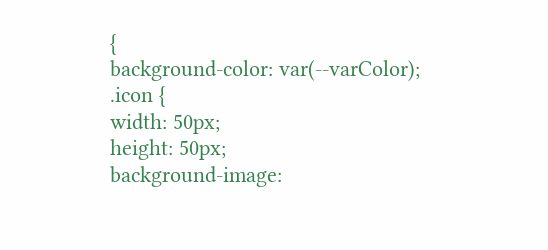{
background-color: var(--varColor);
.icon {
width: 50px;
height: 50px;
background-image: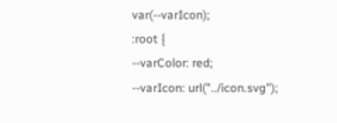var(--varIcon);
:root {
--varColor: red;
--varIcon: url("../icon.svg");